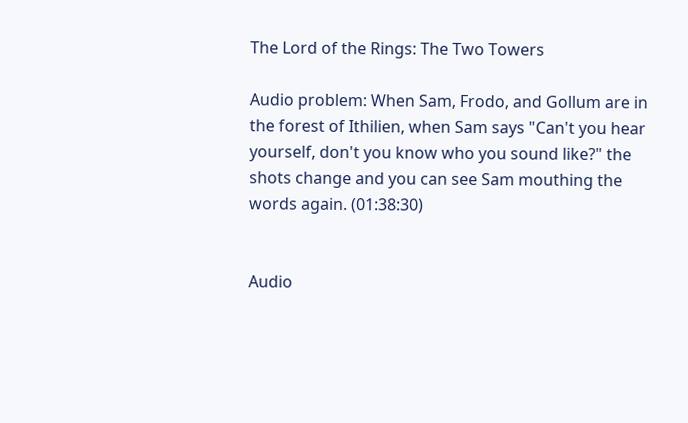The Lord of the Rings: The Two Towers

Audio problem: When Sam, Frodo, and Gollum are in the forest of Ithilien, when Sam says "Can't you hear yourself, don't you know who you sound like?" the shots change and you can see Sam mouthing the words again. (01:38:30)


Audio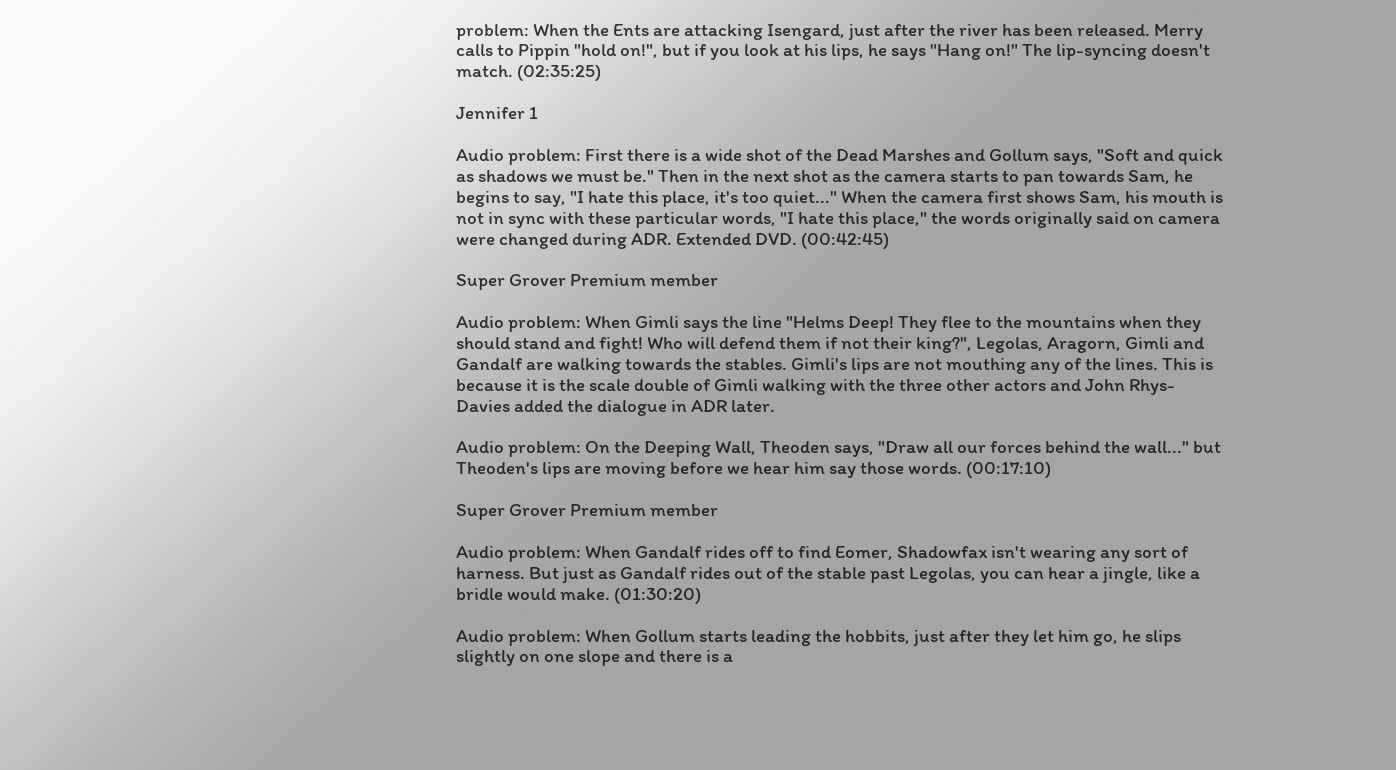problem: When the Ents are attacking Isengard, just after the river has been released. Merry calls to Pippin "hold on!", but if you look at his lips, he says "Hang on!" The lip-syncing doesn't match. (02:35:25)

Jennifer 1

Audio problem: First there is a wide shot of the Dead Marshes and Gollum says, "Soft and quick as shadows we must be." Then in the next shot as the camera starts to pan towards Sam, he begins to say, "I hate this place, it's too quiet..." When the camera first shows Sam, his mouth is not in sync with these particular words, "I hate this place," the words originally said on camera were changed during ADR. Extended DVD. (00:42:45)

Super Grover Premium member

Audio problem: When Gimli says the line "Helms Deep! They flee to the mountains when they should stand and fight! Who will defend them if not their king?", Legolas, Aragorn, Gimli and Gandalf are walking towards the stables. Gimli's lips are not mouthing any of the lines. This is because it is the scale double of Gimli walking with the three other actors and John Rhys-Davies added the dialogue in ADR later.

Audio problem: On the Deeping Wall, Theoden says, "Draw all our forces behind the wall..." but Theoden's lips are moving before we hear him say those words. (00:17:10)

Super Grover Premium member

Audio problem: When Gandalf rides off to find Eomer, Shadowfax isn't wearing any sort of harness. But just as Gandalf rides out of the stable past Legolas, you can hear a jingle, like a bridle would make. (01:30:20)

Audio problem: When Gollum starts leading the hobbits, just after they let him go, he slips slightly on one slope and there is a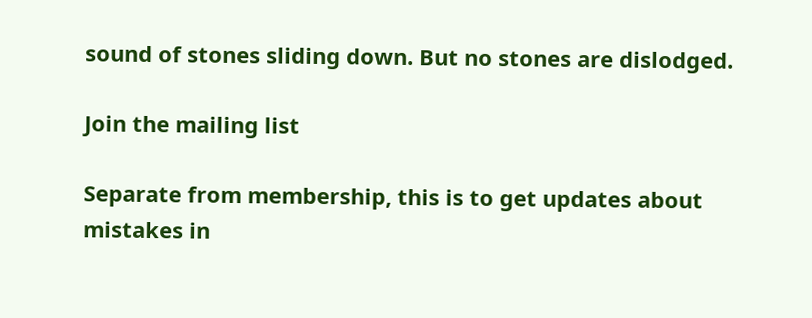sound of stones sliding down. But no stones are dislodged.

Join the mailing list

Separate from membership, this is to get updates about mistakes in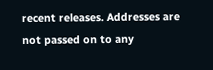recent releases. Addresses are not passed on to any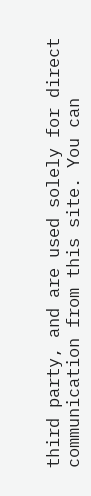third party, and are used solely for direct communication from this site. You can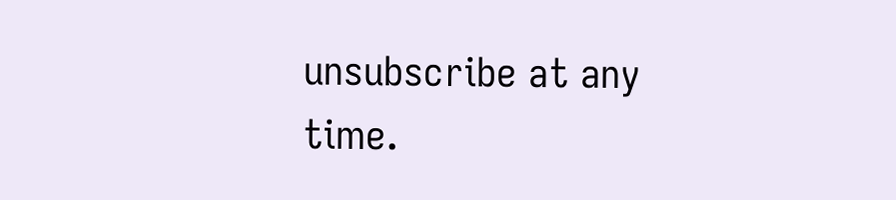unsubscribe at any time.